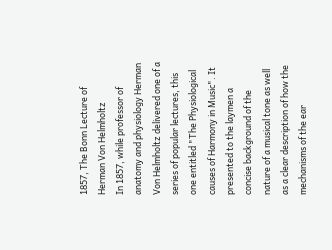1857, The Bonn Lecture of Herman Von Helmholtz
In 1857, while professor of anatomy and physiology Herman Von Helmholtz delivered one of a series of popular lectures, this one entitled "The Physiological causes of Harmony in Music". It presented to the laymen a concise background of the nature of a musical tone as well as a clear description of how the mechanisms of the ear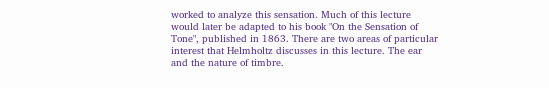worked to analyze this sensation. Much of this lecture would later be adapted to his book "On the Sensation of Tone", published in 1863. There are two areas of particular interest that Helmholtz discusses in this lecture. The ear and the nature of timbre.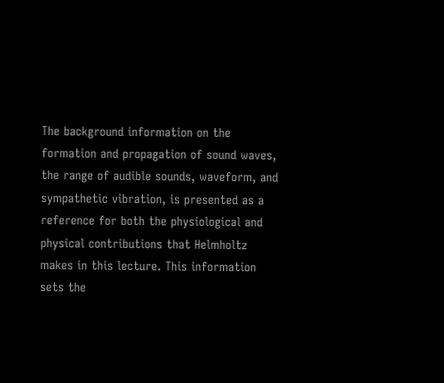The background information on the formation and propagation of sound waves, the range of audible sounds, waveform, and sympathetic vibration, is presented as a reference for both the physiological and physical contributions that Helmholtz makes in this lecture. This information sets the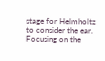stage for Helmholtz to consider the ear. Focusing on the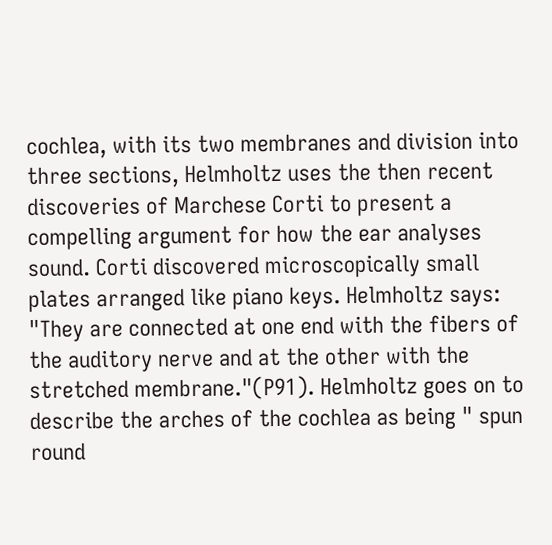cochlea, with its two membranes and division into three sections, Helmholtz uses the then recent discoveries of Marchese Corti to present a compelling argument for how the ear analyses sound. Corti discovered microscopically small plates arranged like piano keys. Helmholtz says: "They are connected at one end with the fibers of the auditory nerve and at the other with the stretched membrane."(P91). Helmholtz goes on to describe the arches of the cochlea as being " spun round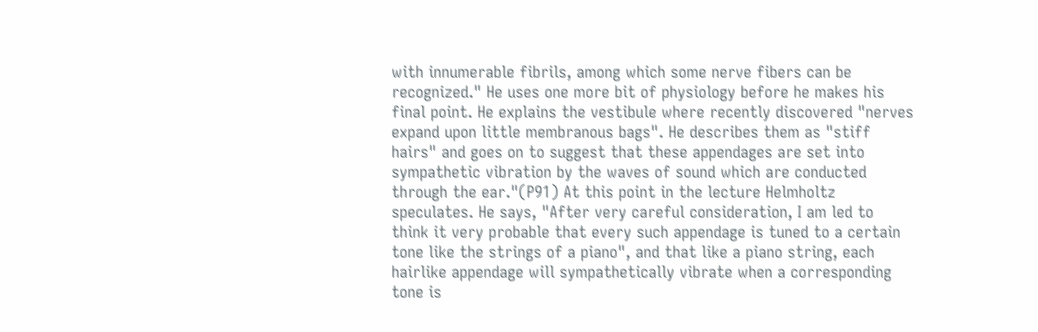with innumerable fibrils, among which some nerve fibers can be recognized." He uses one more bit of physiology before he makes his final point. He explains the vestibule where recently discovered "nerves expand upon little membranous bags". He describes them as "stiff hairs" and goes on to suggest that these appendages are set into sympathetic vibration by the waves of sound which are conducted through the ear."(P91) At this point in the lecture Helmholtz speculates. He says, "After very careful consideration, I am led to think it very probable that every such appendage is tuned to a certain tone like the strings of a piano", and that like a piano string, each hairlike appendage will sympathetically vibrate when a corresponding tone is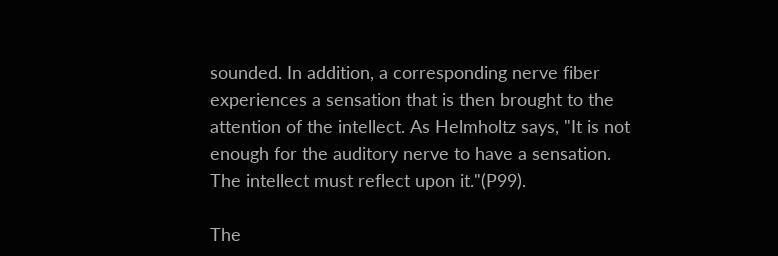sounded. In addition, a corresponding nerve fiber experiences a sensation that is then brought to the attention of the intellect. As Helmholtz says, "It is not enough for the auditory nerve to have a sensation. The intellect must reflect upon it."(P99).

The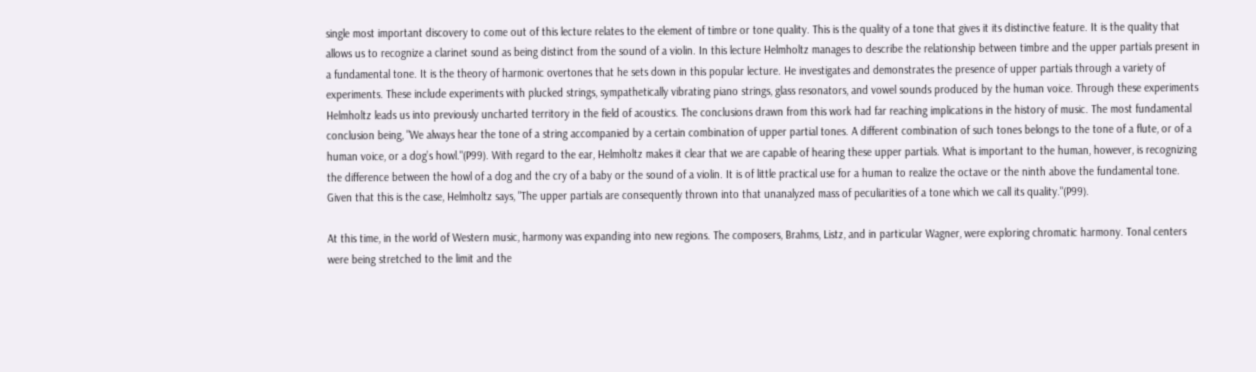single most important discovery to come out of this lecture relates to the element of timbre or tone quality. This is the quality of a tone that gives it its distinctive feature. It is the quality that allows us to recognize a clarinet sound as being distinct from the sound of a violin. In this lecture Helmholtz manages to describe the relationship between timbre and the upper partials present in a fundamental tone. It is the theory of harmonic overtones that he sets down in this popular lecture. He investigates and demonstrates the presence of upper partials through a variety of experiments. These include experiments with plucked strings, sympathetically vibrating piano strings, glass resonators, and vowel sounds produced by the human voice. Through these experiments Helmholtz leads us into previously uncharted territory in the field of acoustics. The conclusions drawn from this work had far reaching implications in the history of music. The most fundamental conclusion being, "We always hear the tone of a string accompanied by a certain combination of upper partial tones. A different combination of such tones belongs to the tone of a flute, or of a human voice, or a dog’s howl."(P99). With regard to the ear, Helmholtz makes it clear that we are capable of hearing these upper partials. What is important to the human, however, is recognizing the difference between the howl of a dog and the cry of a baby or the sound of a violin. It is of little practical use for a human to realize the octave or the ninth above the fundamental tone. Given that this is the case, Helmholtz says, "The upper partials are consequently thrown into that unanalyzed mass of peculiarities of a tone which we call its quality."(P99).

At this time, in the world of Western music, harmony was expanding into new regions. The composers, Brahms, Listz, and in particular Wagner, were exploring chromatic harmony. Tonal centers were being stretched to the limit and the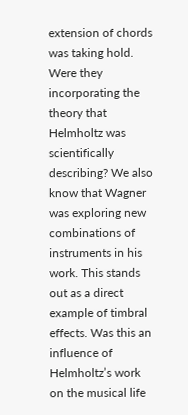extension of chords was taking hold. Were they incorporating the theory that Helmholtz was scientifically describing? We also know that Wagner was exploring new combinations of instruments in his work. This stands out as a direct example of timbral effects. Was this an influence of Helmholtz’s work on the musical life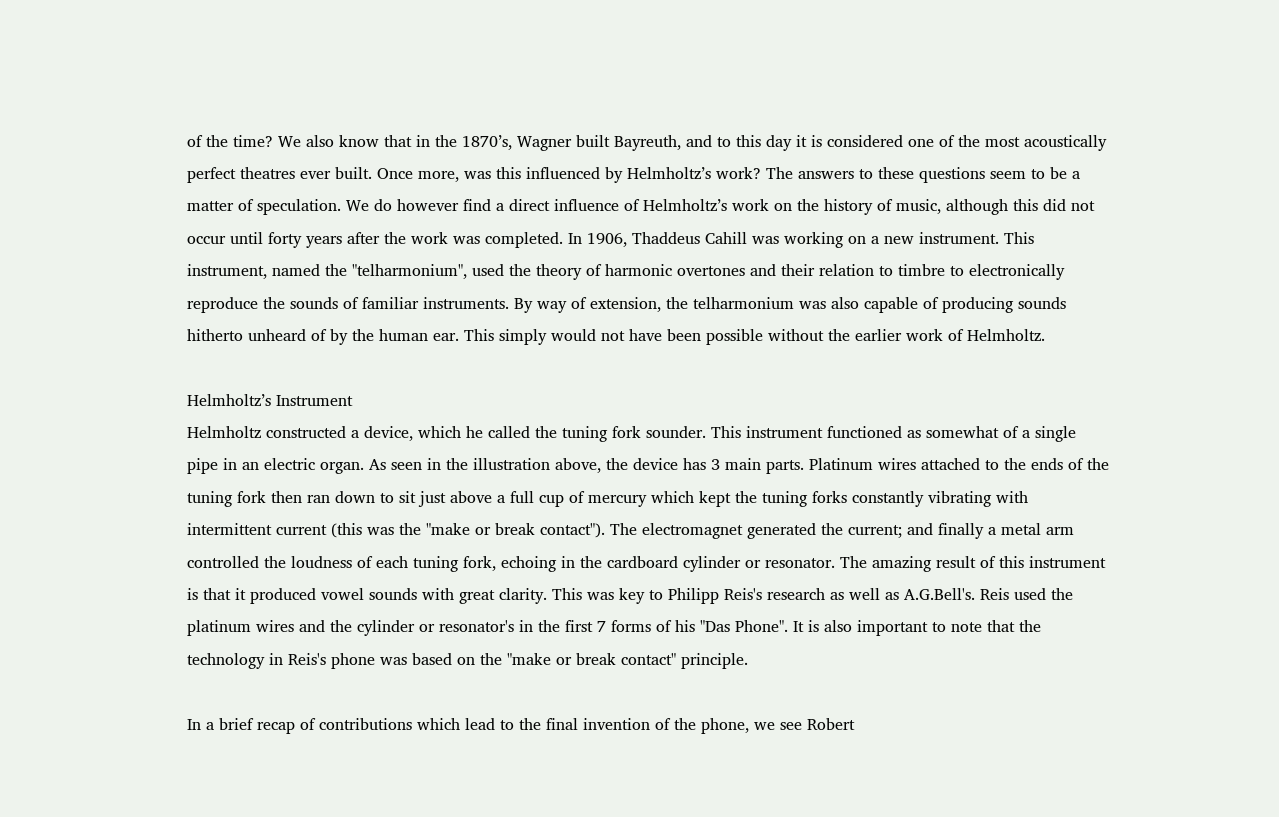of the time? We also know that in the 1870’s, Wagner built Bayreuth, and to this day it is considered one of the most acoustically perfect theatres ever built. Once more, was this influenced by Helmholtz’s work? The answers to these questions seem to be a matter of speculation. We do however find a direct influence of Helmholtz’s work on the history of music, although this did not occur until forty years after the work was completed. In 1906, Thaddeus Cahill was working on a new instrument. This instrument, named the "telharmonium", used the theory of harmonic overtones and their relation to timbre to electronically reproduce the sounds of familiar instruments. By way of extension, the telharmonium was also capable of producing sounds hitherto unheard of by the human ear. This simply would not have been possible without the earlier work of Helmholtz.

Helmholtz’s Instrument
Helmholtz constructed a device, which he called the tuning fork sounder. This instrument functioned as somewhat of a single pipe in an electric organ. As seen in the illustration above, the device has 3 main parts. Platinum wires attached to the ends of the tuning fork then ran down to sit just above a full cup of mercury which kept the tuning forks constantly vibrating with intermittent current (this was the "make or break contact"). The electromagnet generated the current; and finally a metal arm controlled the loudness of each tuning fork, echoing in the cardboard cylinder or resonator. The amazing result of this instrument is that it produced vowel sounds with great clarity. This was key to Philipp Reis's research as well as A.G.Bell's. Reis used the platinum wires and the cylinder or resonator's in the first 7 forms of his "Das Phone". It is also important to note that the technology in Reis's phone was based on the "make or break contact" principle.

In a brief recap of contributions which lead to the final invention of the phone, we see Robert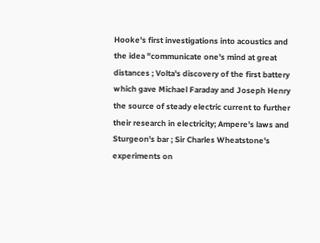Hooke's first investigations into acoustics and the idea "communicate one's mind at great distances ; Volta's discovery of the first battery which gave Michael Faraday and Joseph Henry the source of steady electric current to further their research in electricity; Ampere’s laws and Sturgeon's bar ; Sir Charles Wheatstone's experiments on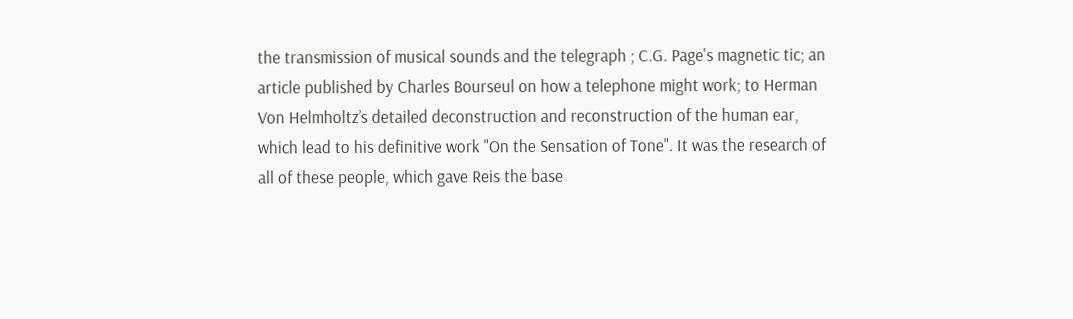the transmission of musical sounds and the telegraph ; C.G. Page's magnetic tic; an article published by Charles Bourseul on how a telephone might work; to Herman Von Helmholtz’s detailed deconstruction and reconstruction of the human ear, which lead to his definitive work "On the Sensation of Tone". It was the research of all of these people, which gave Reis the base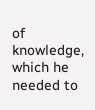of knowledge, which he needed to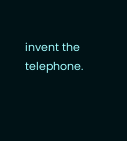invent the telephone.